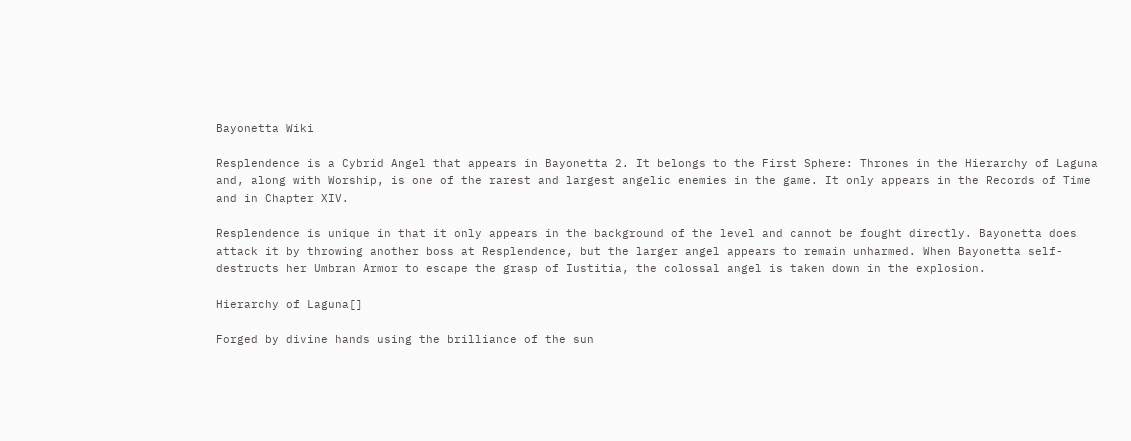Bayonetta Wiki

Resplendence is a Cybrid Angel that appears in Bayonetta 2. It belongs to the First Sphere: Thrones in the Hierarchy of Laguna and, along with Worship, is one of the rarest and largest angelic enemies in the game. It only appears in the Records of Time and in Chapter XIV.

Resplendence is unique in that it only appears in the background of the level and cannot be fought directly. Bayonetta does attack it by throwing another boss at Resplendence, but the larger angel appears to remain unharmed. When Bayonetta self-destructs her Umbran Armor to escape the grasp of Iustitia, the colossal angel is taken down in the explosion.

Hierarchy of Laguna[]

Forged by divine hands using the brilliance of the sun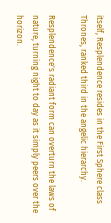itself, Resplendence resides in the First Sphere class Thrones, ranked third in the angelic hierarchy.

Resplendence's radiant form can overturn the laws of nature, turning night to day as it simply peers over the horizon.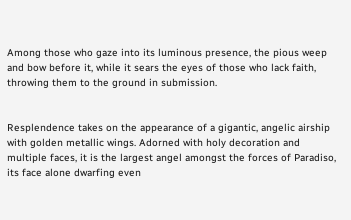Among those who gaze into its luminous presence, the pious weep and bow before it, while it sears the eyes of those who lack faith, throwing them to the ground in submission.


Resplendence takes on the appearance of a gigantic, angelic airship with golden metallic wings. Adorned with holy decoration and multiple faces, it is the largest angel amongst the forces of Paradiso, its face alone dwarfing even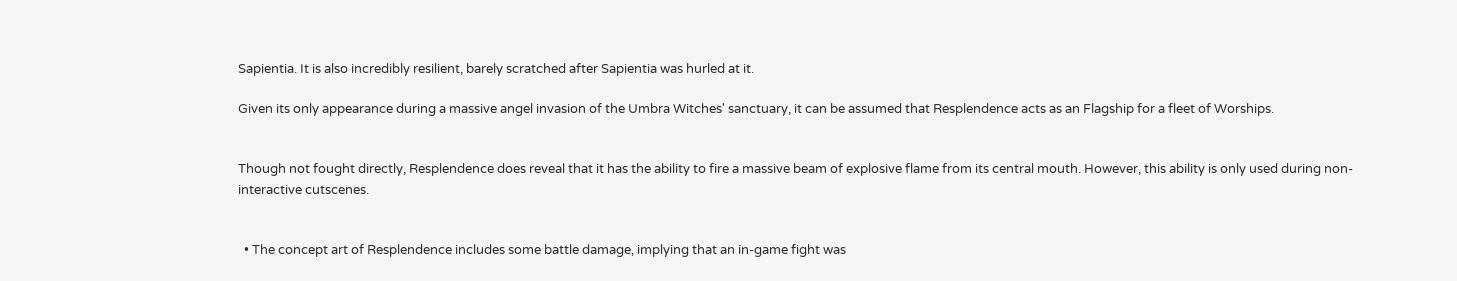Sapientia. It is also incredibly resilient, barely scratched after Sapientia was hurled at it.

Given its only appearance during a massive angel invasion of the Umbra Witches' sanctuary, it can be assumed that Resplendence acts as an Flagship for a fleet of Worships.


Though not fought directly, Resplendence does reveal that it has the ability to fire a massive beam of explosive flame from its central mouth. However, this ability is only used during non-interactive cutscenes.


  • The concept art of Resplendence includes some battle damage, implying that an in-game fight was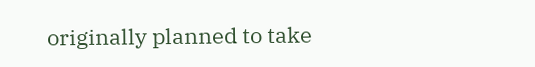originally planned to take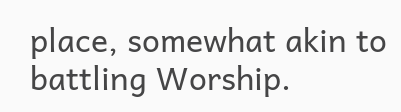place, somewhat akin to battling Worship.